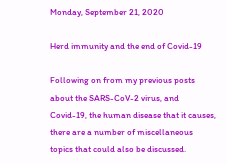Monday, September 21, 2020

Herd immunity and the end of Covid-19

Following on from my previous posts about the SARS-CoV-2 virus, and Covid-19, the human disease that it causes, there are a number of miscellaneous topics that could also be discussed.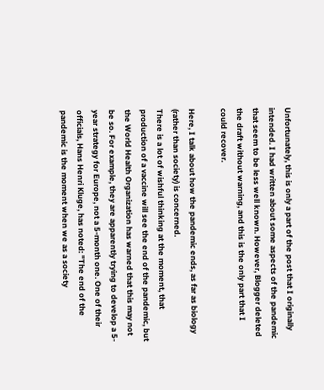Unfortunately, this is only a part of the post that I originally intended. I had written about some aspects of the pandemic that seem to be less well known. However, Blogger deleted the draft without warning, and this is the only part that I could recover.

Here, I talk about how the pandemic ends, as far as biology (rather than society) is concerned.
There is a lot of wishful thinking at the moment, that production of a vaccine will see the end of the pandemic, but the World Health Organization has warned that this may not be so. For example, they are apparently trying to develop a 5-year strategy for Europe, not a 5-month one. One of their officials, Hans Henri Kluge, has noted: "The end of the pandemic is the moment when we as a society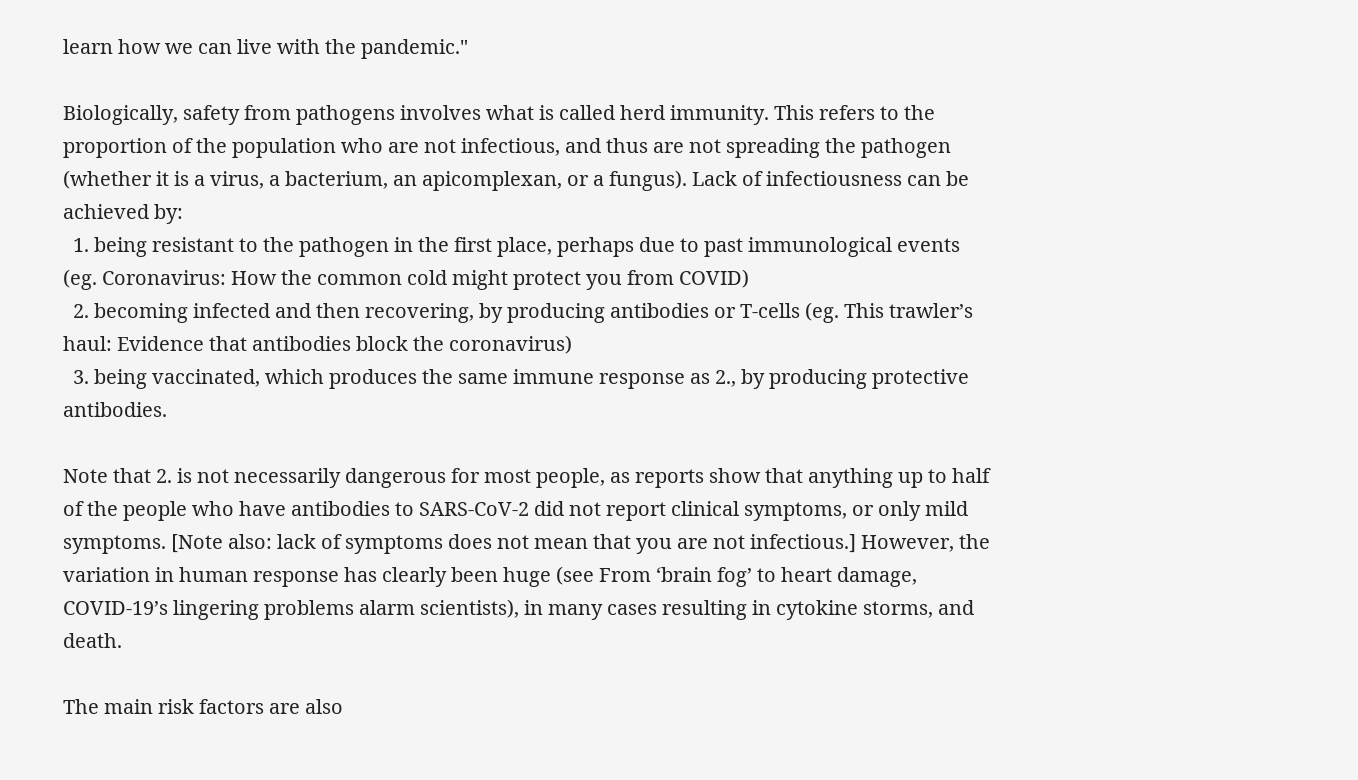learn how we can live with the pandemic."

Biologically, safety from pathogens involves what is called herd immunity. This refers to the proportion of the population who are not infectious, and thus are not spreading the pathogen (whether it is a virus, a bacterium, an apicomplexan, or a fungus). Lack of infectiousness can be achieved by:
  1. being resistant to the pathogen in the first place, perhaps due to past immunological events (eg. Coronavirus: How the common cold might protect you from COVID)
  2. becoming infected and then recovering, by producing antibodies or T-cells (eg. This trawler’s haul: Evidence that antibodies block the coronavirus)
  3. being vaccinated, which produces the same immune response as 2., by producing protective antibodies.

Note that 2. is not necessarily dangerous for most people, as reports show that anything up to half of the people who have antibodies to SARS-CoV-2 did not report clinical symptoms, or only mild symptoms. [Note also: lack of symptoms does not mean that you are not infectious.] However, the variation in human response has clearly been huge (see From ‘brain fog’ to heart damage, COVID-19’s lingering problems alarm scientists), in many cases resulting in cytokine storms, and death.

The main risk factors are also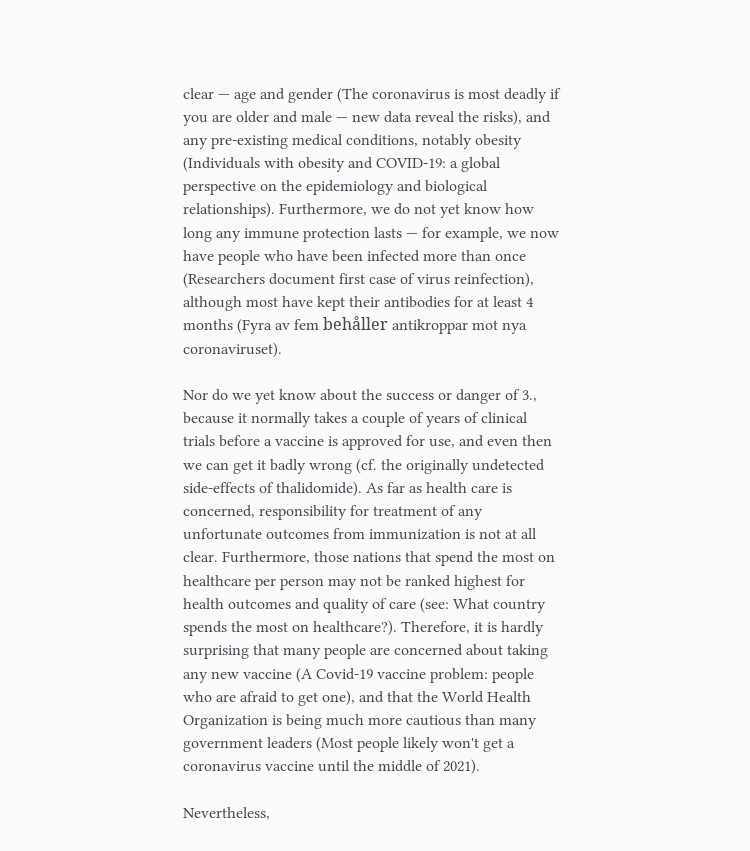clear — age and gender (The coronavirus is most deadly if you are older and male — new data reveal the risks), and any pre-existing medical conditions, notably obesity (Individuals with obesity and COVID‐19: a global perspective on the epidemiology and biological relationships). Furthermore, we do not yet know how long any immune protection lasts — for example, we now have people who have been infected more than once (Researchers document first case of virus reinfection), although most have kept their antibodies for at least 4 months (Fyra av fem behåller antikroppar mot nya coronaviruset).

Nor do we yet know about the success or danger of 3., because it normally takes a couple of years of clinical trials before a vaccine is approved for use, and even then we can get it badly wrong (cf. the originally undetected side-effects of thalidomide). As far as health care is concerned, responsibility for treatment of any unfortunate outcomes from immunization is not at all clear. Furthermore, those nations that spend the most on healthcare per person may not be ranked highest for health outcomes and quality of care (see: What country spends the most on healthcare?). Therefore, it is hardly surprising that many people are concerned about taking any new vaccine (A Covid-19 vaccine problem: people who are afraid to get one), and that the World Health Organization is being much more cautious than many government leaders (Most people likely won't get a coronavirus vaccine until the middle of 2021).

Nevertheless,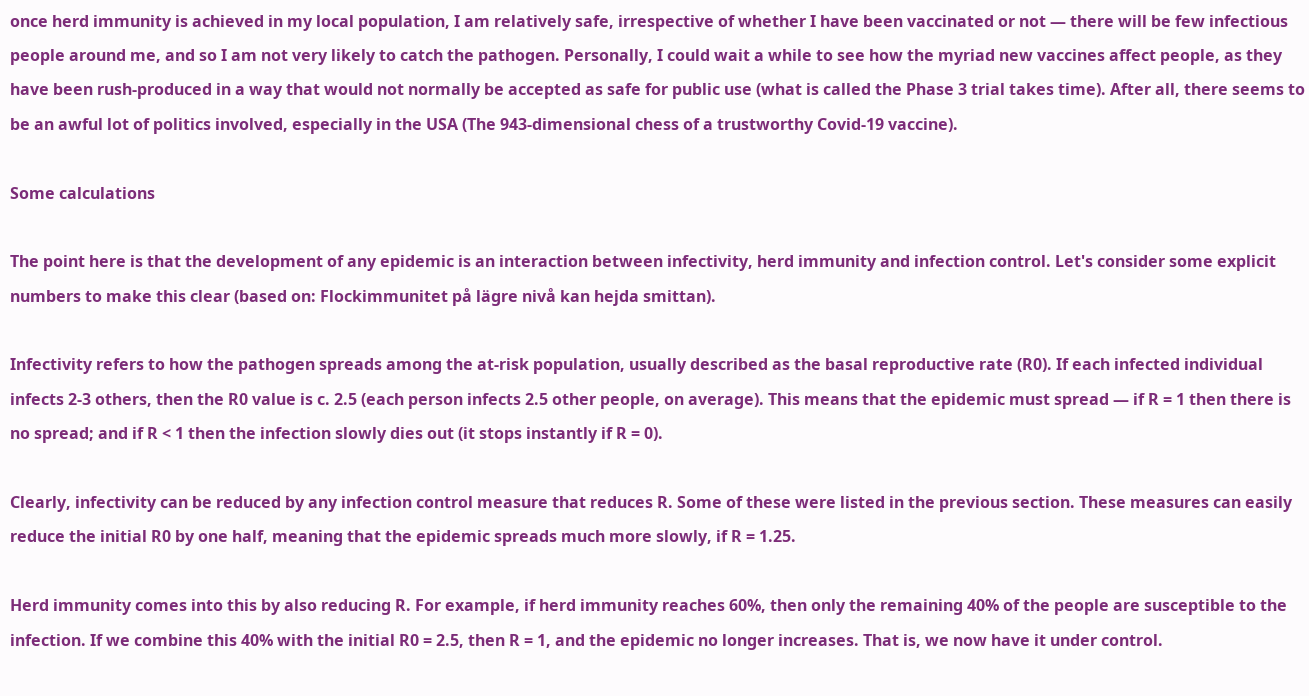once herd immunity is achieved in my local population, I am relatively safe, irrespective of whether I have been vaccinated or not — there will be few infectious people around me, and so I am not very likely to catch the pathogen. Personally, I could wait a while to see how the myriad new vaccines affect people, as they have been rush-produced in a way that would not normally be accepted as safe for public use (what is called the Phase 3 trial takes time). After all, there seems to be an awful lot of politics involved, especially in the USA (The 943-dimensional chess of a trustworthy Covid-19 vaccine).

Some calculations

The point here is that the development of any epidemic is an interaction between infectivity, herd immunity and infection control. Let's consider some explicit numbers to make this clear (based on: Flockimmunitet på lägre nivå kan hejda smittan).

Infectivity refers to how the pathogen spreads among the at-risk population, usually described as the basal reproductive rate (R0). If each infected individual infects 2-3 others, then the R0 value is c. 2.5 (each person infects 2.5 other people, on average). This means that the epidemic must spread — if R = 1 then there is no spread; and if R < 1 then the infection slowly dies out (it stops instantly if R = 0).

Clearly, infectivity can be reduced by any infection control measure that reduces R. Some of these were listed in the previous section. These measures can easily reduce the initial R0 by one half, meaning that the epidemic spreads much more slowly, if R = 1.25.

Herd immunity comes into this by also reducing R. For example, if herd immunity reaches 60%, then only the remaining 40% of the people are susceptible to the infection. If we combine this 40% with the initial R0 = 2.5, then R = 1, and the epidemic no longer increases. That is, we now have it under control.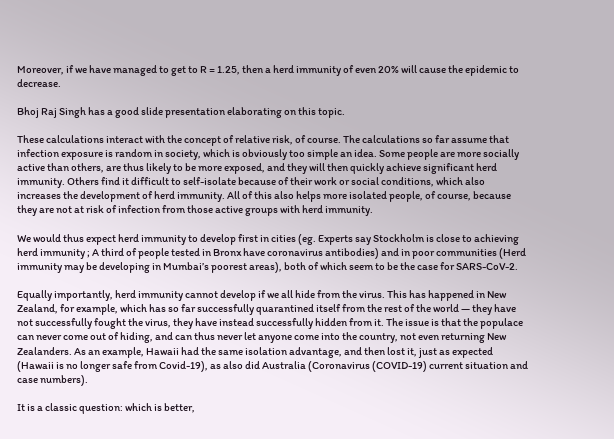Moreover, if we have managed to get to R = 1.25, then a herd immunity of even 20% will cause the epidemic to decrease.

Bhoj Raj Singh has a good slide presentation elaborating on this topic.

These calculations interact with the concept of relative risk, of course. The calculations so far assume that infection exposure is random in society, which is obviously too simple an idea. Some people are more socially active than others, are thus likely to be more exposed, and they will then quickly achieve significant herd immunity. Others find it difficult to self-isolate because of their work or social conditions, which also increases the development of herd immunity. All of this also helps more isolated people, of course, because they are not at risk of infection from those active groups with herd immunity.

We would thus expect herd immunity to develop first in cities (eg. Experts say Stockholm is close to achieving herd immunity ; A third of people tested in Bronx have coronavirus antibodies) and in poor communities (Herd immunity may be developing in Mumbai’s poorest areas), both of which seem to be the case for SARS-CoV-2.

Equally importantly, herd immunity cannot develop if we all hide from the virus. This has happened in New Zealand, for example, which has so far successfully quarantined itself from the rest of the world — they have not successfully fought the virus, they have instead successfully hidden from it. The issue is that the populace can never come out of hiding, and can thus never let anyone come into the country, not even returning New Zealanders. As an example, Hawaii had the same isolation advantage, and then lost it, just as expected (Hawaii is no longer safe from Covid-19), as also did Australia (Coronavirus (COVID-19) current situation and case numbers).

It is a classic question: which is better,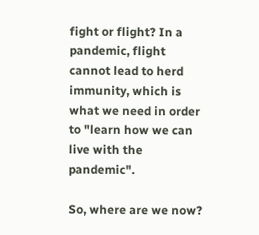fight or flight? In a pandemic, flight cannot lead to herd immunity, which is what we need in order to "learn how we can live with the pandemic".

So, where are we now?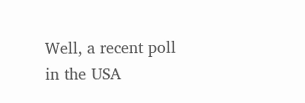Well, a recent poll in the USA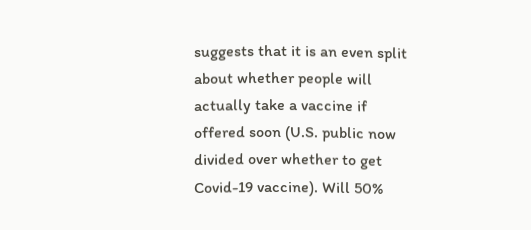suggests that it is an even split about whether people will actually take a vaccine if offered soon (U.S. public now divided over whether to get Covid-19 vaccine). Will 50%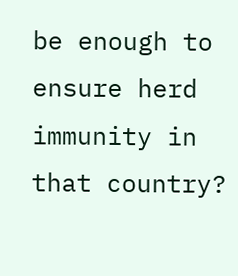be enough to ensure herd immunity in that country?